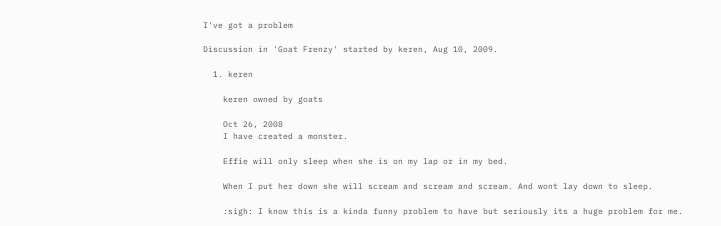I've got a problem

Discussion in 'Goat Frenzy' started by keren, Aug 10, 2009.

  1. keren

    keren owned by goats

    Oct 26, 2008
    I have created a monster.

    Effie will only sleep when she is on my lap or in my bed.

    When I put her down she will scream and scream and scream. And wont lay down to sleep.

    :sigh: I know this is a kinda funny problem to have but seriously its a huge problem for me.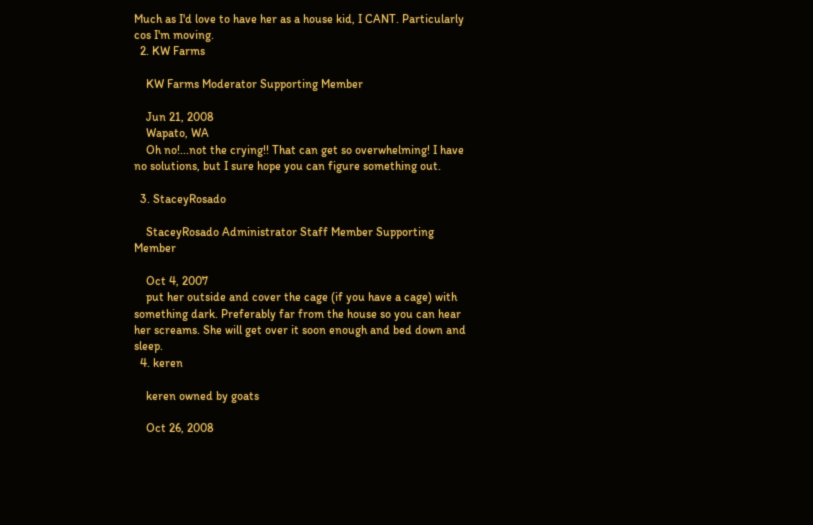Much as I'd love to have her as a house kid, I CANT. Particularly cos I'm moving.
  2. KW Farms

    KW Farms Moderator Supporting Member

    Jun 21, 2008
    Wapato, WA
    Oh no!...not the crying!! That can get so overwhelming! I have no solutions, but I sure hope you can figure something out.

  3. StaceyRosado

    StaceyRosado Administrator Staff Member Supporting Member

    Oct 4, 2007
    put her outside and cover the cage (if you have a cage) with something dark. Preferably far from the house so you can hear her screams. She will get over it soon enough and bed down and sleep.
  4. keren

    keren owned by goats

    Oct 26, 2008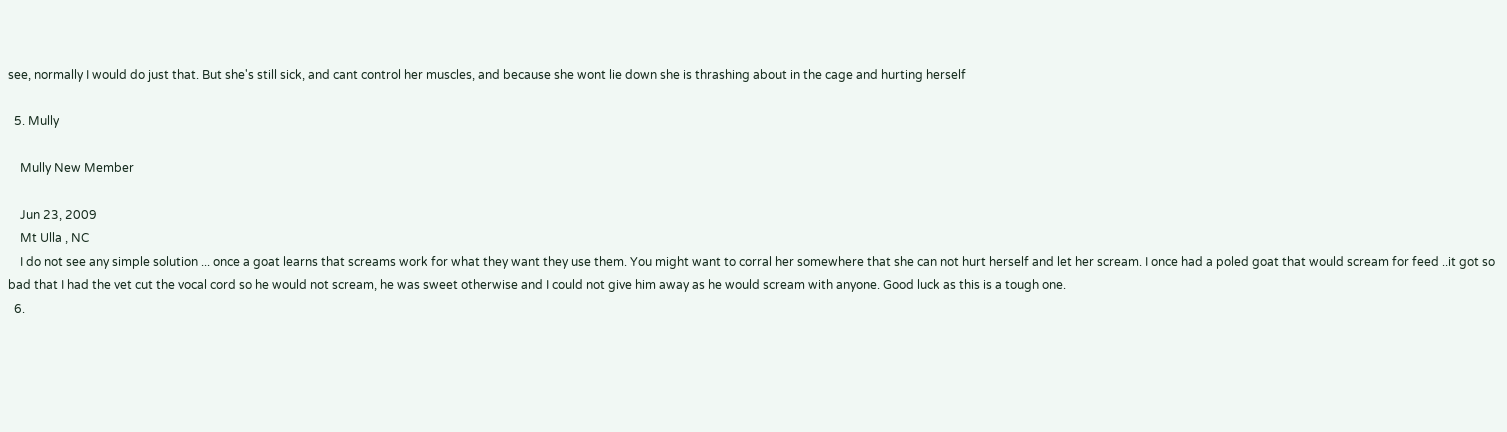see, normally I would do just that. But she's still sick, and cant control her muscles, and because she wont lie down she is thrashing about in the cage and hurting herself

  5. Mully

    Mully New Member

    Jun 23, 2009
    Mt Ulla , NC
    I do not see any simple solution ... once a goat learns that screams work for what they want they use them. You might want to corral her somewhere that she can not hurt herself and let her scream. I once had a poled goat that would scream for feed ..it got so bad that I had the vet cut the vocal cord so he would not scream, he was sweet otherwise and I could not give him away as he would scream with anyone. Good luck as this is a tough one.
  6.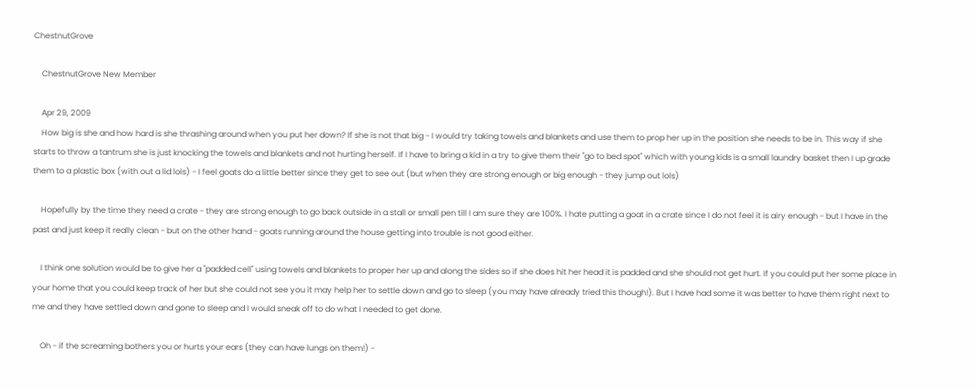ChestnutGrove

    ChestnutGrove New Member

    Apr 29, 2009
    How big is she and how hard is she thrashing around when you put her down? If she is not that big - I would try taking towels and blankets and use them to prop her up in the position she needs to be in. This way if she starts to throw a tantrum she is just knocking the towels and blankets and not hurting herself. If I have to bring a kid in a try to give them their "go to bed spot" which with young kids is a small laundry basket then I up grade them to a plastic box (with out a lid lols) - I feel goats do a little better since they get to see out (but when they are strong enough or big enough - they jump out lols)

    Hopefully by the time they need a crate - they are strong enough to go back outside in a stall or small pen till I am sure they are 100%. I hate putting a goat in a crate since I do not feel it is airy enough - but I have in the past and just keep it really clean - but on the other hand - goats running around the house getting into trouble is not good either.

    I think one solution would be to give her a "padded cell" using towels and blankets to proper her up and along the sides so if she does hit her head it is padded and she should not get hurt. If you could put her some place in your home that you could keep track of her but she could not see you it may help her to settle down and go to sleep (you may have already tried this though!). But I have had some it was better to have them right next to me and they have settled down and gone to sleep and I would sneak off to do what I needed to get done.

    Oh - if the screaming bothers you or hurts your ears (they can have lungs on them!) -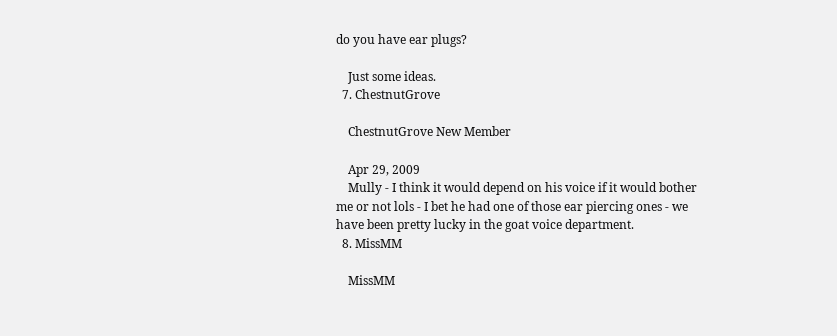do you have ear plugs?

    Just some ideas.
  7. ChestnutGrove

    ChestnutGrove New Member

    Apr 29, 2009
    Mully - I think it would depend on his voice if it would bother me or not lols - I bet he had one of those ear piercing ones - we have been pretty lucky in the goat voice department.
  8. MissMM

    MissMM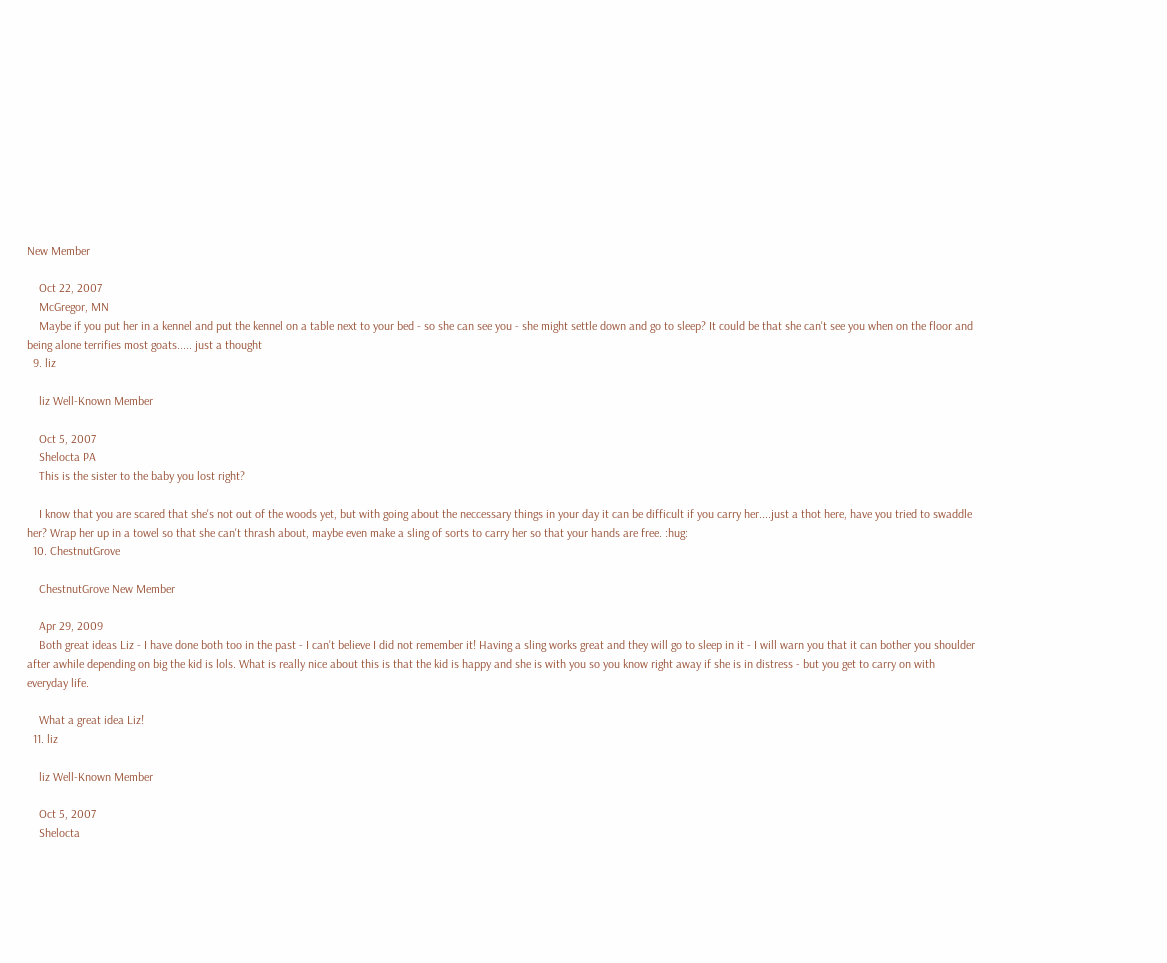New Member

    Oct 22, 2007
    McGregor, MN
    Maybe if you put her in a kennel and put the kennel on a table next to your bed - so she can see you - she might settle down and go to sleep? It could be that she can't see you when on the floor and being alone terrifies most goats..... just a thought
  9. liz

    liz Well-Known Member

    Oct 5, 2007
    Shelocta PA
    This is the sister to the baby you lost right?

    I know that you are scared that she's not out of the woods yet, but with going about the neccessary things in your day it can be difficult if you carry her....just a thot here, have you tried to swaddle her? Wrap her up in a towel so that she can't thrash about, maybe even make a sling of sorts to carry her so that your hands are free. :hug:
  10. ChestnutGrove

    ChestnutGrove New Member

    Apr 29, 2009
    Both great ideas Liz - I have done both too in the past - I can't believe I did not remember it! Having a sling works great and they will go to sleep in it - I will warn you that it can bother you shoulder after awhile depending on big the kid is lols. What is really nice about this is that the kid is happy and she is with you so you know right away if she is in distress - but you get to carry on with everyday life.

    What a great idea Liz!
  11. liz

    liz Well-Known Member

    Oct 5, 2007
    Shelocta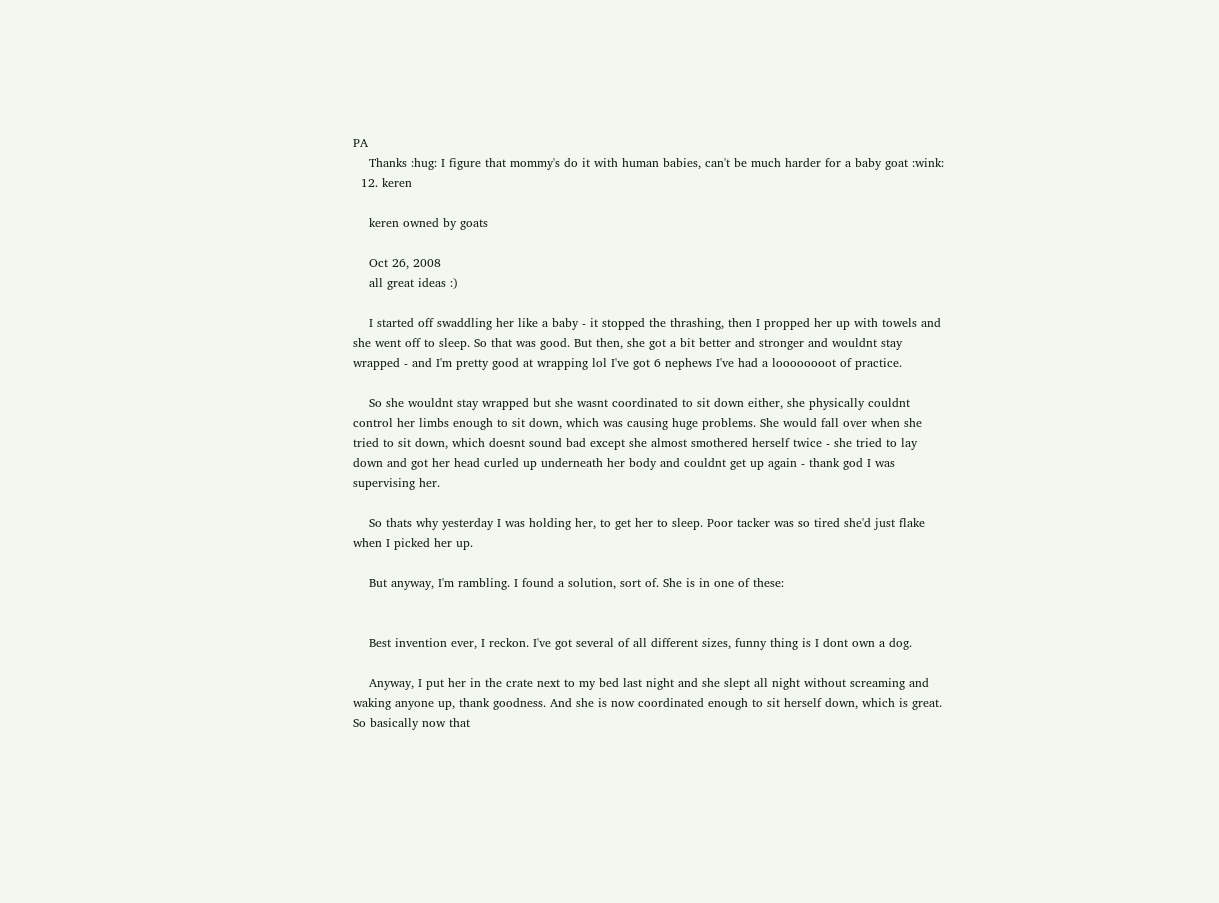PA
    Thanks :hug: I figure that mommy's do it with human babies, can't be much harder for a baby goat :wink:
  12. keren

    keren owned by goats

    Oct 26, 2008
    all great ideas :)

    I started off swaddling her like a baby - it stopped the thrashing, then I propped her up with towels and she went off to sleep. So that was good. But then, she got a bit better and stronger and wouldnt stay wrapped - and I'm pretty good at wrapping lol I've got 6 nephews I've had a loooooooot of practice.

    So she wouldnt stay wrapped but she wasnt coordinated to sit down either, she physically couldnt control her limbs enough to sit down, which was causing huge problems. She would fall over when she tried to sit down, which doesnt sound bad except she almost smothered herself twice - she tried to lay down and got her head curled up underneath her body and couldnt get up again - thank god I was supervising her.

    So thats why yesterday I was holding her, to get her to sleep. Poor tacker was so tired she'd just flake when I picked her up.

    But anyway, I'm rambling. I found a solution, sort of. She is in one of these:


    Best invention ever, I reckon. I've got several of all different sizes, funny thing is I dont own a dog.

    Anyway, I put her in the crate next to my bed last night and she slept all night without screaming and waking anyone up, thank goodness. And she is now coordinated enough to sit herself down, which is great. So basically now that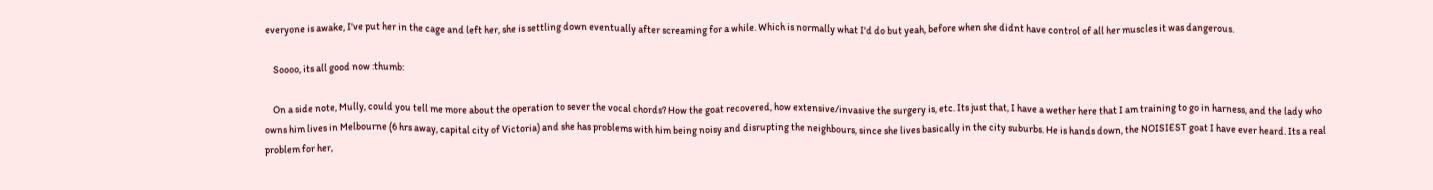everyone is awake, I've put her in the cage and left her, she is settling down eventually after screaming for a while. Which is normally what I'd do but yeah, before when she didnt have control of all her muscles it was dangerous.

    Soooo, its all good now :thumb:

    On a side note, Mully, could you tell me more about the operation to sever the vocal chords? How the goat recovered, how extensive/invasive the surgery is, etc. Its just that, I have a wether here that I am training to go in harness, and the lady who owns him lives in Melbourne (6 hrs away, capital city of Victoria) and she has problems with him being noisy and disrupting the neighbours, since she lives basically in the city suburbs. He is hands down, the NOISIEST goat I have ever heard. Its a real problem for her,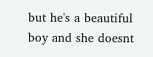but he's a beautiful boy and she doesnt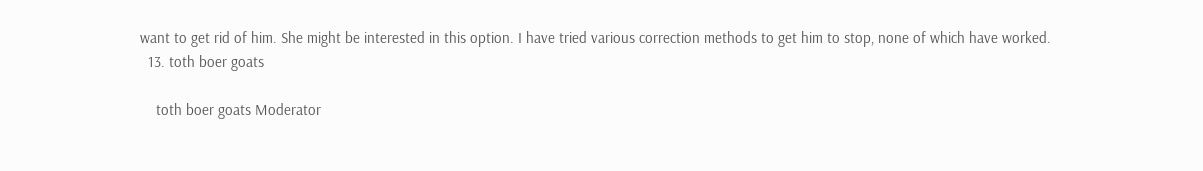want to get rid of him. She might be interested in this option. I have tried various correction methods to get him to stop, none of which have worked.
  13. toth boer goats

    toth boer goats Moderator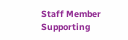Staff Member Supporting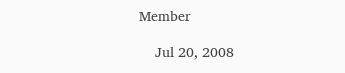Member

    Jul 20, 2008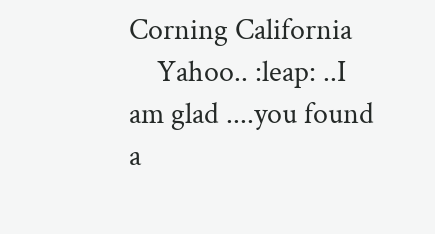Corning California
    Yahoo.. :leap: ..I am glad ....you found a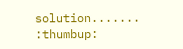solution....... :thumbup: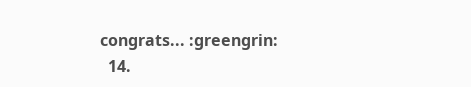congrats... :greengrin:
  14.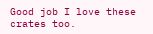Good job I love these crates too.